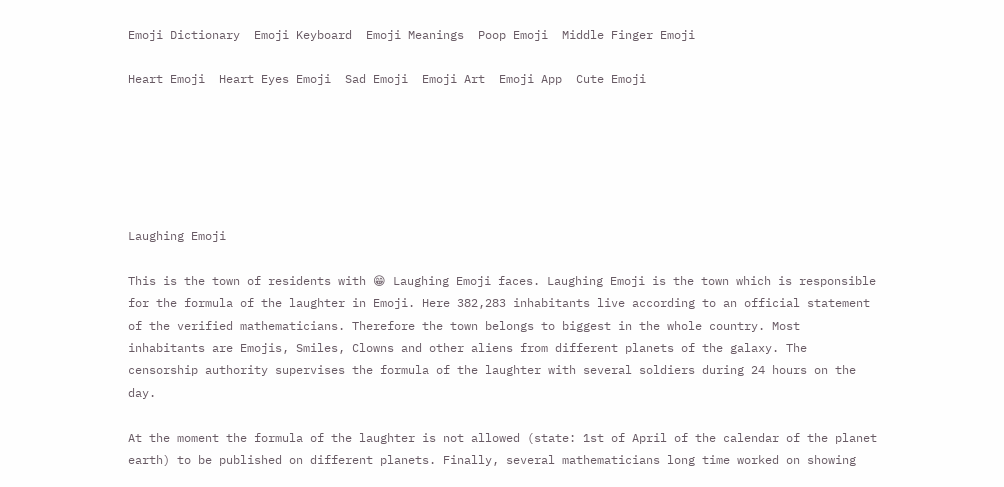Emoji Dictionary  Emoji Keyboard  Emoji Meanings  Poop Emoji  Middle Finger Emoji

Heart Emoji  Heart Eyes Emoji  Sad Emoji  Emoji Art  Emoji App  Cute Emoji






Laughing Emoji

This is the town of residents with 😁 Laughing Emoji faces. Laughing Emoji is the town which is responsible for the formula of the laughter in Emoji. Here 382,283 inhabitants live according to an official statement of the verified mathematicians. Therefore the town belongs to biggest in the whole country. Most inhabitants are Emojis, Smiles, Clowns and other aliens from different planets of the galaxy. The censorship authority supervises the formula of the laughter with several soldiers during 24 hours on the day.

At the moment the formula of the laughter is not allowed (state: 1st of April of the calendar of the planet earth) to be published on different planets. Finally, several mathematicians long time worked on showing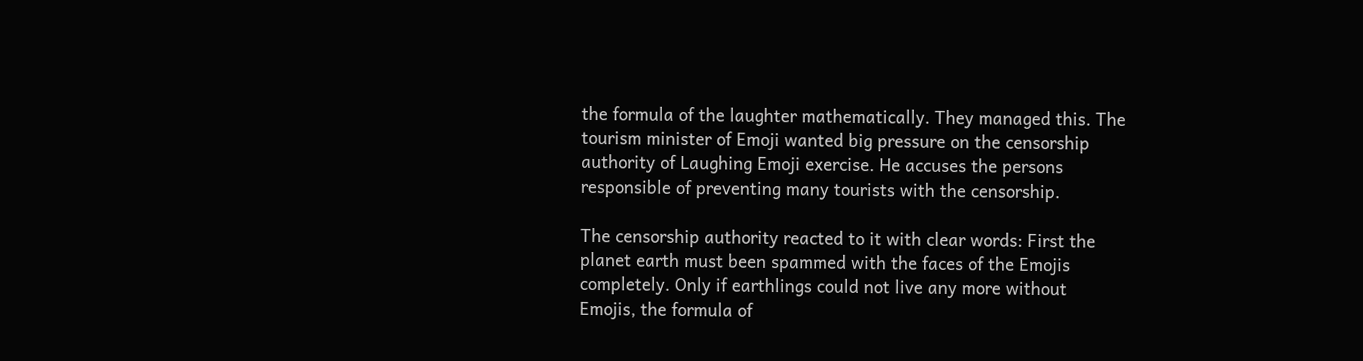the formula of the laughter mathematically. They managed this. The tourism minister of Emoji wanted big pressure on the censorship authority of Laughing Emoji exercise. He accuses the persons responsible of preventing many tourists with the censorship.

The censorship authority reacted to it with clear words: First the planet earth must been spammed with the faces of the Emojis completely. Only if earthlings could not live any more without Emojis, the formula of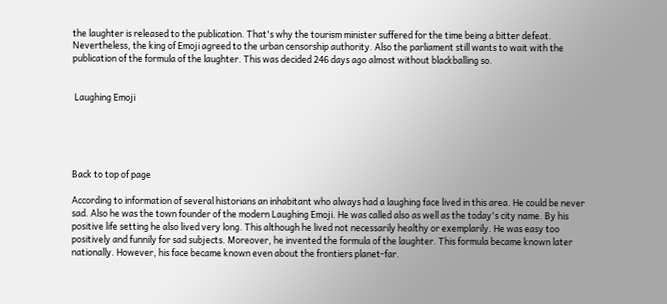the laughter is released to the publication. That's why the tourism minister suffered for the time being a bitter defeat. Nevertheless, the king of Emoji agreed to the urban censorship authority. Also the parliament still wants to wait with the publication of the formula of the laughter. This was decided 246 days ago almost without blackballing so.


 Laughing Emoji





Back to top of page

According to information of several historians an inhabitant who always had a laughing face lived in this area. He could be never sad. Also he was the town founder of the modern Laughing Emoji. He was called also as well as the today's city name. By his positive life setting he also lived very long. This although he lived not necessarily healthy or exemplarily. He was easy too positively and funnily for sad subjects. Moreover, he invented the formula of the laughter. This formula became known later nationally. However, his face became known even about the frontiers planet-far.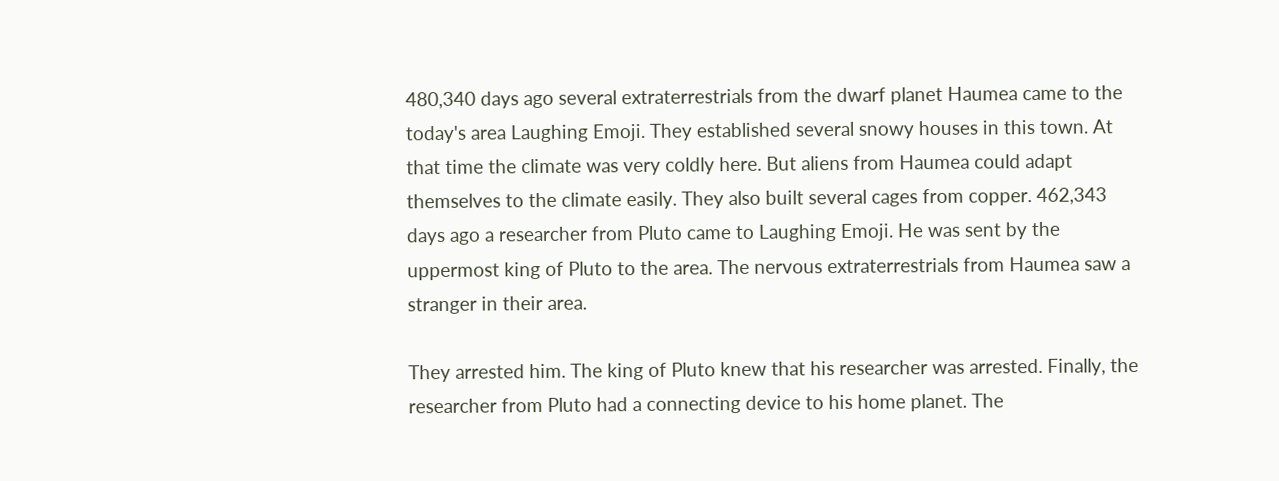480,340 days ago several extraterrestrials from the dwarf planet Haumea came to the today's area Laughing Emoji. They established several snowy houses in this town. At that time the climate was very coldly here. But aliens from Haumea could adapt themselves to the climate easily. They also built several cages from copper. 462,343 days ago a researcher from Pluto came to Laughing Emoji. He was sent by the uppermost king of Pluto to the area. The nervous extraterrestrials from Haumea saw a stranger in their area.

They arrested him. The king of Pluto knew that his researcher was arrested. Finally, the researcher from Pluto had a connecting device to his home planet. The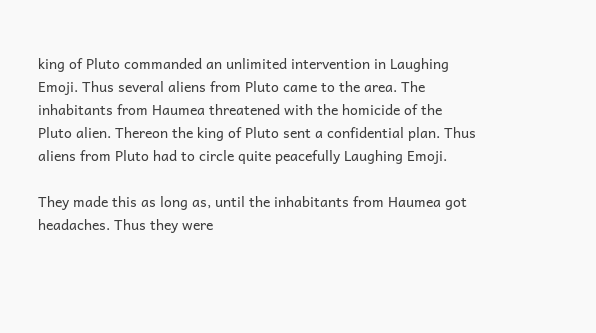king of Pluto commanded an unlimited intervention in Laughing Emoji. Thus several aliens from Pluto came to the area. The inhabitants from Haumea threatened with the homicide of the Pluto alien. Thereon the king of Pluto sent a confidential plan. Thus aliens from Pluto had to circle quite peacefully Laughing Emoji.

They made this as long as, until the inhabitants from Haumea got headaches. Thus they were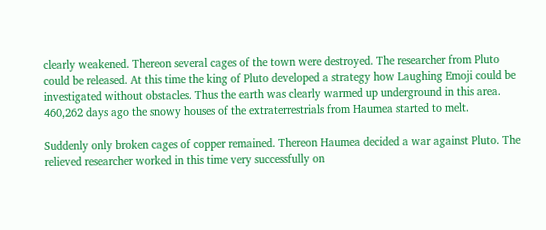clearly weakened. Thereon several cages of the town were destroyed. The researcher from Pluto could be released. At this time the king of Pluto developed a strategy how Laughing Emoji could be investigated without obstacles. Thus the earth was clearly warmed up underground in this area. 460,262 days ago the snowy houses of the extraterrestrials from Haumea started to melt.

Suddenly only broken cages of copper remained. Thereon Haumea decided a war against Pluto. The relieved researcher worked in this time very successfully on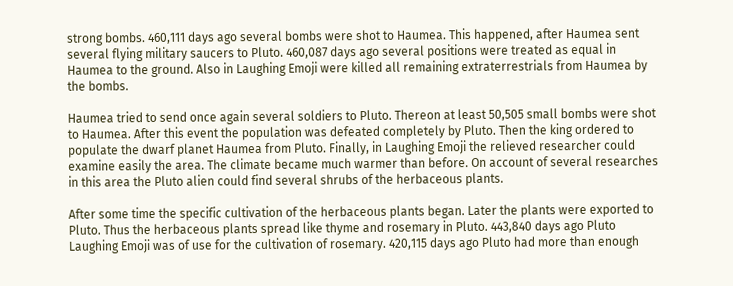strong bombs. 460,111 days ago several bombs were shot to Haumea. This happened, after Haumea sent several flying military saucers to Pluto. 460,087 days ago several positions were treated as equal in Haumea to the ground. Also in Laughing Emoji were killed all remaining extraterrestrials from Haumea by the bombs.

Haumea tried to send once again several soldiers to Pluto. Thereon at least 50,505 small bombs were shot to Haumea. After this event the population was defeated completely by Pluto. Then the king ordered to populate the dwarf planet Haumea from Pluto. Finally, in Laughing Emoji the relieved researcher could examine easily the area. The climate became much warmer than before. On account of several researches in this area the Pluto alien could find several shrubs of the herbaceous plants.

After some time the specific cultivation of the herbaceous plants began. Later the plants were exported to Pluto. Thus the herbaceous plants spread like thyme and rosemary in Pluto. 443,840 days ago Pluto Laughing Emoji was of use for the cultivation of rosemary. 420,115 days ago Pluto had more than enough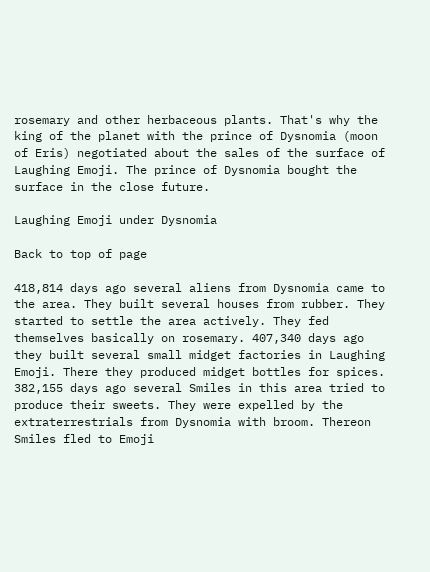rosemary and other herbaceous plants. That's why the king of the planet with the prince of Dysnomia (moon of Eris) negotiated about the sales of the surface of Laughing Emoji. The prince of Dysnomia bought the surface in the close future.

Laughing Emoji under Dysnomia

Back to top of page

418,814 days ago several aliens from Dysnomia came to the area. They built several houses from rubber. They started to settle the area actively. They fed themselves basically on rosemary. 407,340 days ago they built several small midget factories in Laughing Emoji. There they produced midget bottles for spices. 382,155 days ago several Smiles in this area tried to produce their sweets. They were expelled by the extraterrestrials from Dysnomia with broom. Thereon Smiles fled to Emoji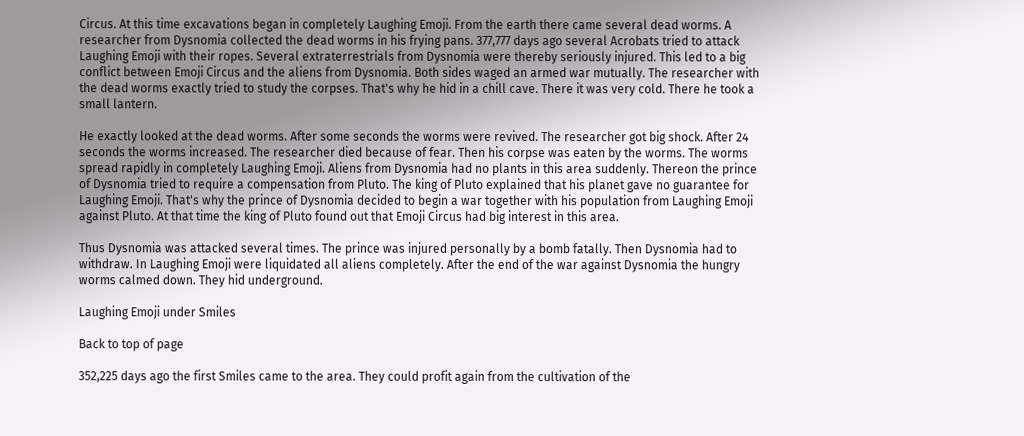Circus. At this time excavations began in completely Laughing Emoji. From the earth there came several dead worms. A researcher from Dysnomia collected the dead worms in his frying pans. 377,777 days ago several Acrobats tried to attack Laughing Emoji with their ropes. Several extraterrestrials from Dysnomia were thereby seriously injured. This led to a big conflict between Emoji Circus and the aliens from Dysnomia. Both sides waged an armed war mutually. The researcher with the dead worms exactly tried to study the corpses. That's why he hid in a chill cave. There it was very cold. There he took a small lantern.

He exactly looked at the dead worms. After some seconds the worms were revived. The researcher got big shock. After 24 seconds the worms increased. The researcher died because of fear. Then his corpse was eaten by the worms. The worms spread rapidly in completely Laughing Emoji. Aliens from Dysnomia had no plants in this area suddenly. Thereon the prince of Dysnomia tried to require a compensation from Pluto. The king of Pluto explained that his planet gave no guarantee for Laughing Emoji. That's why the prince of Dysnomia decided to begin a war together with his population from Laughing Emoji against Pluto. At that time the king of Pluto found out that Emoji Circus had big interest in this area.

Thus Dysnomia was attacked several times. The prince was injured personally by a bomb fatally. Then Dysnomia had to withdraw. In Laughing Emoji were liquidated all aliens completely. After the end of the war against Dysnomia the hungry worms calmed down. They hid underground.

Laughing Emoji under Smiles

Back to top of page

352,225 days ago the first Smiles came to the area. They could profit again from the cultivation of the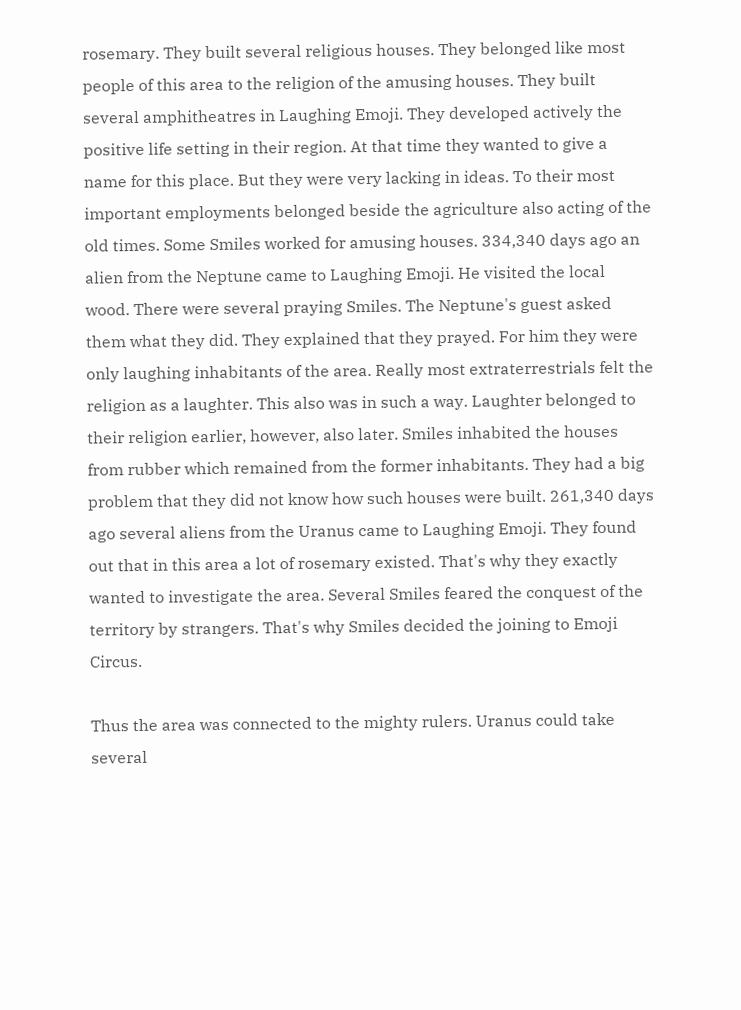rosemary. They built several religious houses. They belonged like most people of this area to the religion of the amusing houses. They built several amphitheatres in Laughing Emoji. They developed actively the positive life setting in their region. At that time they wanted to give a name for this place. But they were very lacking in ideas. To their most important employments belonged beside the agriculture also acting of the old times. Some Smiles worked for amusing houses. 334,340 days ago an alien from the Neptune came to Laughing Emoji. He visited the local wood. There were several praying Smiles. The Neptune's guest asked them what they did. They explained that they prayed. For him they were only laughing inhabitants of the area. Really most extraterrestrials felt the religion as a laughter. This also was in such a way. Laughter belonged to their religion earlier, however, also later. Smiles inhabited the houses from rubber which remained from the former inhabitants. They had a big problem that they did not know how such houses were built. 261,340 days ago several aliens from the Uranus came to Laughing Emoji. They found out that in this area a lot of rosemary existed. That's why they exactly wanted to investigate the area. Several Smiles feared the conquest of the territory by strangers. That's why Smiles decided the joining to Emoji Circus.

Thus the area was connected to the mighty rulers. Uranus could take several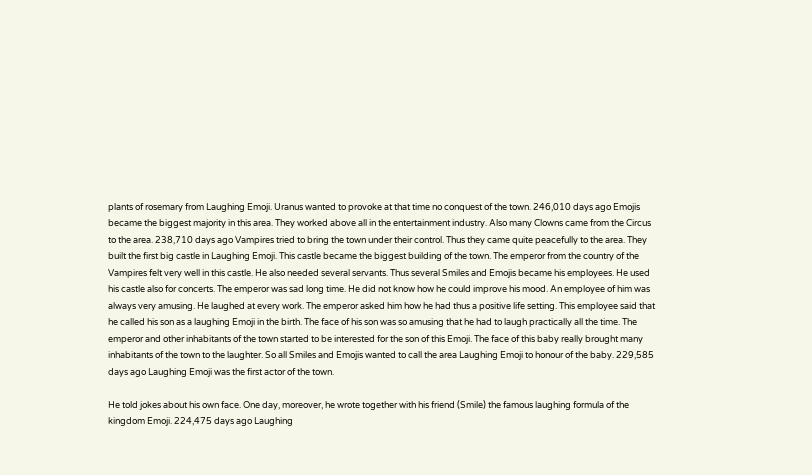plants of rosemary from Laughing Emoji. Uranus wanted to provoke at that time no conquest of the town. 246,010 days ago Emojis became the biggest majority in this area. They worked above all in the entertainment industry. Also many Clowns came from the Circus to the area. 238,710 days ago Vampires tried to bring the town under their control. Thus they came quite peacefully to the area. They built the first big castle in Laughing Emoji. This castle became the biggest building of the town. The emperor from the country of the Vampires felt very well in this castle. He also needed several servants. Thus several Smiles and Emojis became his employees. He used his castle also for concerts. The emperor was sad long time. He did not know how he could improve his mood. An employee of him was always very amusing. He laughed at every work. The emperor asked him how he had thus a positive life setting. This employee said that he called his son as a laughing Emoji in the birth. The face of his son was so amusing that he had to laugh practically all the time. The emperor and other inhabitants of the town started to be interested for the son of this Emoji. The face of this baby really brought many inhabitants of the town to the laughter. So all Smiles and Emojis wanted to call the area Laughing Emoji to honour of the baby. 229,585 days ago Laughing Emoji was the first actor of the town.

He told jokes about his own face. One day, moreover, he wrote together with his friend (Smile) the famous laughing formula of the kingdom Emoji. 224,475 days ago Laughing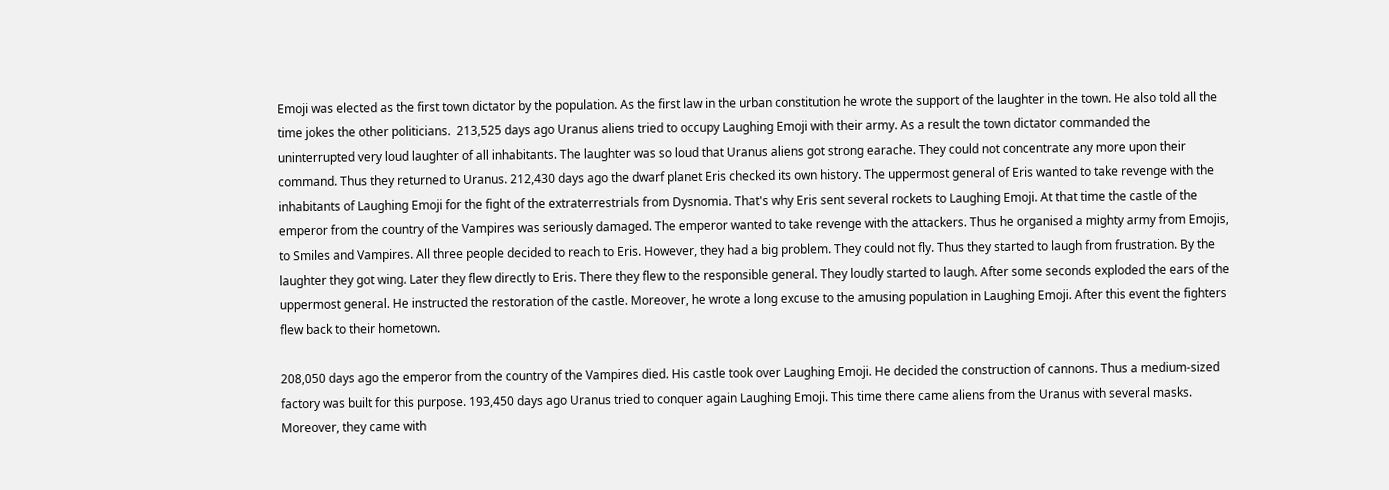Emoji was elected as the first town dictator by the population. As the first law in the urban constitution he wrote the support of the laughter in the town. He also told all the time jokes the other politicians.  213,525 days ago Uranus aliens tried to occupy Laughing Emoji with their army. As a result the town dictator commanded the uninterrupted very loud laughter of all inhabitants. The laughter was so loud that Uranus aliens got strong earache. They could not concentrate any more upon their command. Thus they returned to Uranus. 212,430 days ago the dwarf planet Eris checked its own history. The uppermost general of Eris wanted to take revenge with the inhabitants of Laughing Emoji for the fight of the extraterrestrials from Dysnomia. That's why Eris sent several rockets to Laughing Emoji. At that time the castle of the emperor from the country of the Vampires was seriously damaged. The emperor wanted to take revenge with the attackers. Thus he organised a mighty army from Emojis, to Smiles and Vampires. All three people decided to reach to Eris. However, they had a big problem. They could not fly. Thus they started to laugh from frustration. By the laughter they got wing. Later they flew directly to Eris. There they flew to the responsible general. They loudly started to laugh. After some seconds exploded the ears of the uppermost general. He instructed the restoration of the castle. Moreover, he wrote a long excuse to the amusing population in Laughing Emoji. After this event the fighters flew back to their hometown.

208,050 days ago the emperor from the country of the Vampires died. His castle took over Laughing Emoji. He decided the construction of cannons. Thus a medium-sized factory was built for this purpose. 193,450 days ago Uranus tried to conquer again Laughing Emoji. This time there came aliens from the Uranus with several masks. Moreover, they came with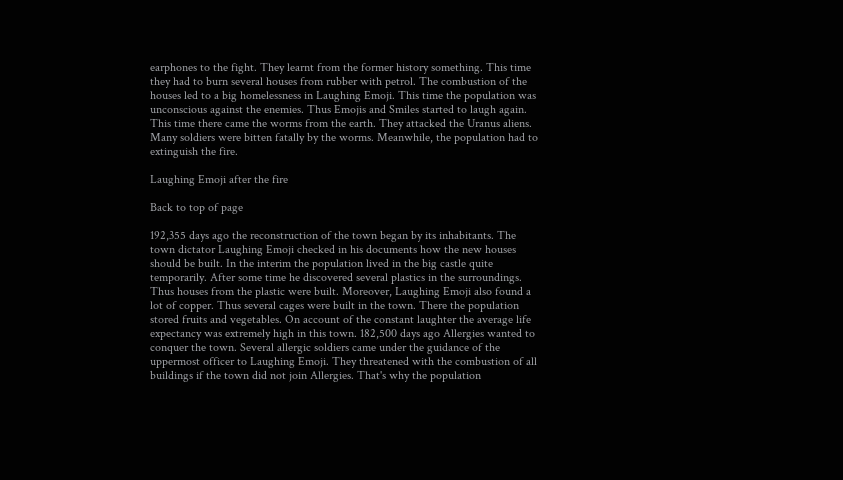earphones to the fight. They learnt from the former history something. This time they had to burn several houses from rubber with petrol. The combustion of the houses led to a big homelessness in Laughing Emoji. This time the population was unconscious against the enemies. Thus Emojis and Smiles started to laugh again. This time there came the worms from the earth. They attacked the Uranus aliens. Many soldiers were bitten fatally by the worms. Meanwhile, the population had to extinguish the fire.

Laughing Emoji after the fire

Back to top of page

192,355 days ago the reconstruction of the town began by its inhabitants. The town dictator Laughing Emoji checked in his documents how the new houses should be built. In the interim the population lived in the big castle quite temporarily. After some time he discovered several plastics in the surroundings. Thus houses from the plastic were built. Moreover, Laughing Emoji also found a lot of copper. Thus several cages were built in the town. There the population stored fruits and vegetables. On account of the constant laughter the average life expectancy was extremely high in this town. 182,500 days ago Allergies wanted to conquer the town. Several allergic soldiers came under the guidance of the uppermost officer to Laughing Emoji. They threatened with the combustion of all buildings if the town did not join Allergies. That's why the population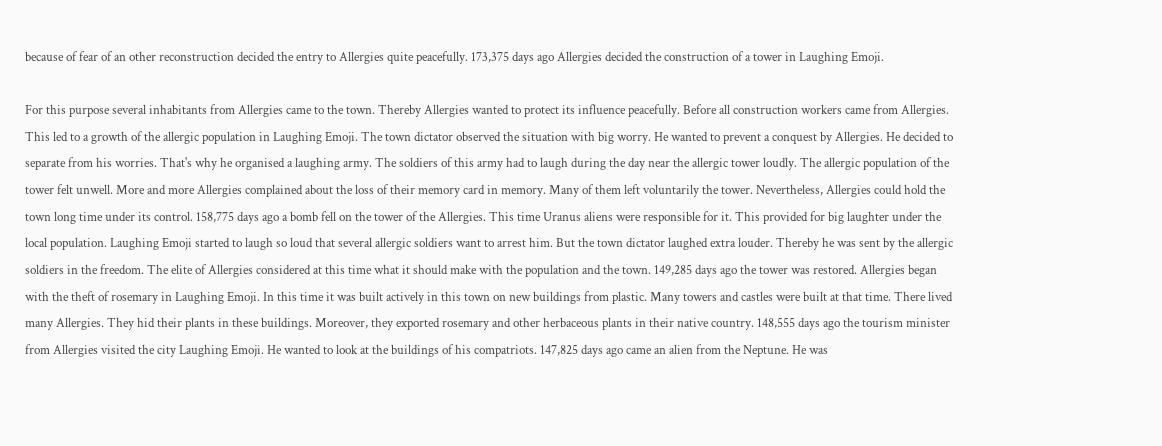because of fear of an other reconstruction decided the entry to Allergies quite peacefully. 173,375 days ago Allergies decided the construction of a tower in Laughing Emoji.

For this purpose several inhabitants from Allergies came to the town. Thereby Allergies wanted to protect its influence peacefully. Before all construction workers came from Allergies. This led to a growth of the allergic population in Laughing Emoji. The town dictator observed the situation with big worry. He wanted to prevent a conquest by Allergies. He decided to separate from his worries. That's why he organised a laughing army. The soldiers of this army had to laugh during the day near the allergic tower loudly. The allergic population of the tower felt unwell. More and more Allergies complained about the loss of their memory card in memory. Many of them left voluntarily the tower. Nevertheless, Allergies could hold the town long time under its control. 158,775 days ago a bomb fell on the tower of the Allergies. This time Uranus aliens were responsible for it. This provided for big laughter under the local population. Laughing Emoji started to laugh so loud that several allergic soldiers want to arrest him. But the town dictator laughed extra louder. Thereby he was sent by the allergic soldiers in the freedom. The elite of Allergies considered at this time what it should make with the population and the town. 149,285 days ago the tower was restored. Allergies began with the theft of rosemary in Laughing Emoji. In this time it was built actively in this town on new buildings from plastic. Many towers and castles were built at that time. There lived many Allergies. They hid their plants in these buildings. Moreover, they exported rosemary and other herbaceous plants in their native country. 148,555 days ago the tourism minister from Allergies visited the city Laughing Emoji. He wanted to look at the buildings of his compatriots. 147,825 days ago came an alien from the Neptune. He was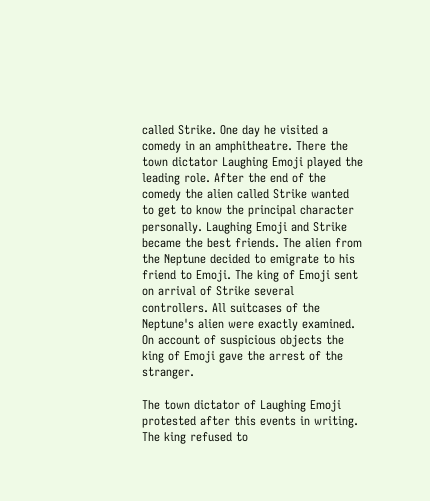called Strike. One day he visited a comedy in an amphitheatre. There the town dictator Laughing Emoji played the leading role. After the end of the comedy the alien called Strike wanted to get to know the principal character personally. Laughing Emoji and Strike became the best friends. The alien from the Neptune decided to emigrate to his friend to Emoji. The king of Emoji sent on arrival of Strike several controllers. All suitcases of the Neptune's alien were exactly examined. On account of suspicious objects the king of Emoji gave the arrest of the stranger.

The town dictator of Laughing Emoji protested after this events in writing. The king refused to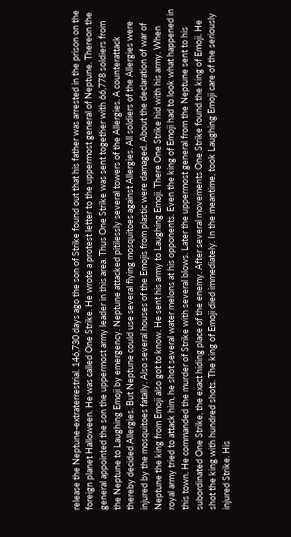release the Neptune-extraterrestrial. 146,730 days ago the son of Strike found out that his father was arrested in the prison on the foreign planet Halloween. He was called One Strike. He wrote a protest letter to the uppermost general of Neptune. Thereon the general appointed the son the uppermost army leader in this area. Thus One Strike was sent together with 66,778 soldiers from the Neptune to Laughing Emoji by emergency. Neptune attacked pitilessly several towers of the Allergies. A counterattack thereby decided Allergies. But Neptune could use several flying mosquitoes against Allergies. All soldiers of the Allergies were injured by the mosquitoes fatally. Also several houses of the Emojis from plastic were damaged. About the declaration of war of Neptune the king from Emoji also got to know. He sent his army to Laughing Emoji. There One Strike hid with his army. When royal army tried to attack him, he shot several water melons at his opponents. Even the king of Emoji had to look what happened in this town. He commanded the murder of Strike with several blows. Later the uppermost general from the Neptune sent to his subordinated One Strike, the exact hiding place of the enemy. After several movements One Strike found the king of Emoji. He shot the king with hundred shots. The king of Emoji died immediately. In the meantime, took Laughing Emoji care of the seriously injured Strike. His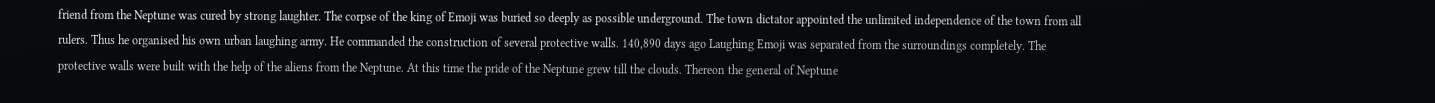friend from the Neptune was cured by strong laughter. The corpse of the king of Emoji was buried so deeply as possible underground. The town dictator appointed the unlimited independence of the town from all rulers. Thus he organised his own urban laughing army. He commanded the construction of several protective walls. 140,890 days ago Laughing Emoji was separated from the surroundings completely. The protective walls were built with the help of the aliens from the Neptune. At this time the pride of the Neptune grew till the clouds. Thereon the general of Neptune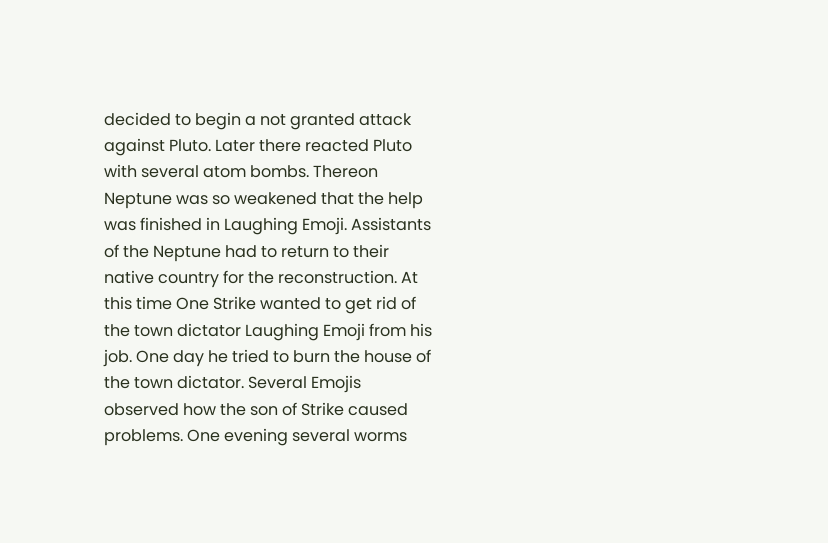decided to begin a not granted attack against Pluto. Later there reacted Pluto with several atom bombs. Thereon Neptune was so weakened that the help was finished in Laughing Emoji. Assistants of the Neptune had to return to their native country for the reconstruction. At this time One Strike wanted to get rid of the town dictator Laughing Emoji from his job. One day he tried to burn the house of the town dictator. Several Emojis observed how the son of Strike caused problems. One evening several worms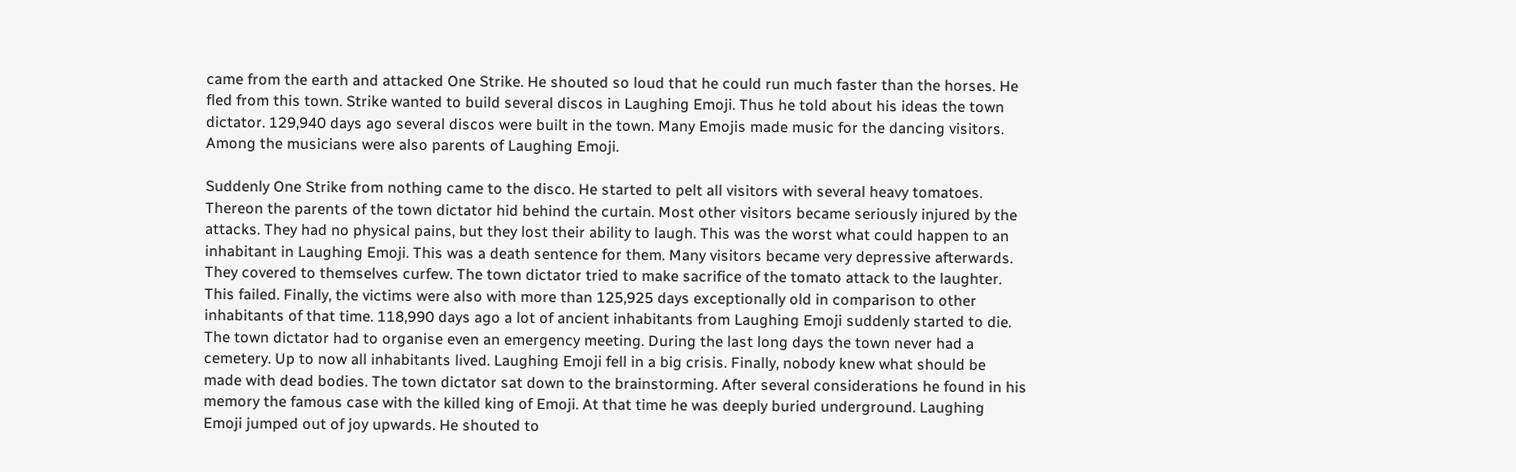came from the earth and attacked One Strike. He shouted so loud that he could run much faster than the horses. He fled from this town. Strike wanted to build several discos in Laughing Emoji. Thus he told about his ideas the town dictator. 129,940 days ago several discos were built in the town. Many Emojis made music for the dancing visitors. Among the musicians were also parents of Laughing Emoji.

Suddenly One Strike from nothing came to the disco. He started to pelt all visitors with several heavy tomatoes. Thereon the parents of the town dictator hid behind the curtain. Most other visitors became seriously injured by the attacks. They had no physical pains, but they lost their ability to laugh. This was the worst what could happen to an inhabitant in Laughing Emoji. This was a death sentence for them. Many visitors became very depressive afterwards. They covered to themselves curfew. The town dictator tried to make sacrifice of the tomato attack to the laughter. This failed. Finally, the victims were also with more than 125,925 days exceptionally old in comparison to other inhabitants of that time. 118,990 days ago a lot of ancient inhabitants from Laughing Emoji suddenly started to die. The town dictator had to organise even an emergency meeting. During the last long days the town never had a cemetery. Up to now all inhabitants lived. Laughing Emoji fell in a big crisis. Finally, nobody knew what should be made with dead bodies. The town dictator sat down to the brainstorming. After several considerations he found in his memory the famous case with the killed king of Emoji. At that time he was deeply buried underground. Laughing Emoji jumped out of joy upwards. He shouted to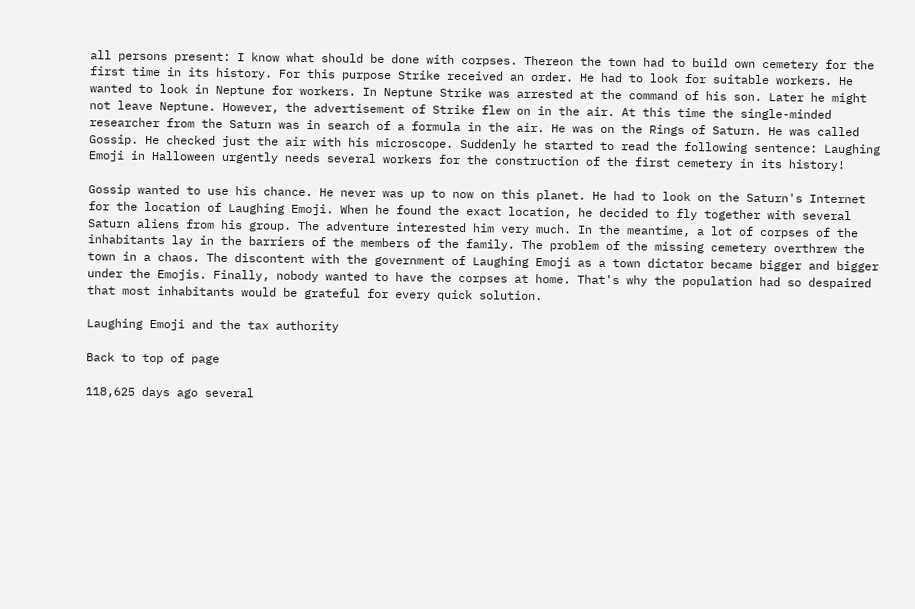all persons present: I know what should be done with corpses. Thereon the town had to build own cemetery for the first time in its history. For this purpose Strike received an order. He had to look for suitable workers. He wanted to look in Neptune for workers. In Neptune Strike was arrested at the command of his son. Later he might not leave Neptune. However, the advertisement of Strike flew on in the air. At this time the single-minded researcher from the Saturn was in search of a formula in the air. He was on the Rings of Saturn. He was called Gossip. He checked just the air with his microscope. Suddenly he started to read the following sentence: Laughing Emoji in Halloween urgently needs several workers for the construction of the first cemetery in its history!

Gossip wanted to use his chance. He never was up to now on this planet. He had to look on the Saturn's Internet for the location of Laughing Emoji. When he found the exact location, he decided to fly together with several Saturn aliens from his group. The adventure interested him very much. In the meantime, a lot of corpses of the inhabitants lay in the barriers of the members of the family. The problem of the missing cemetery overthrew the town in a chaos. The discontent with the government of Laughing Emoji as a town dictator became bigger and bigger under the Emojis. Finally, nobody wanted to have the corpses at home. That's why the population had so despaired that most inhabitants would be grateful for every quick solution.

Laughing Emoji and the tax authority

Back to top of page

118,625 days ago several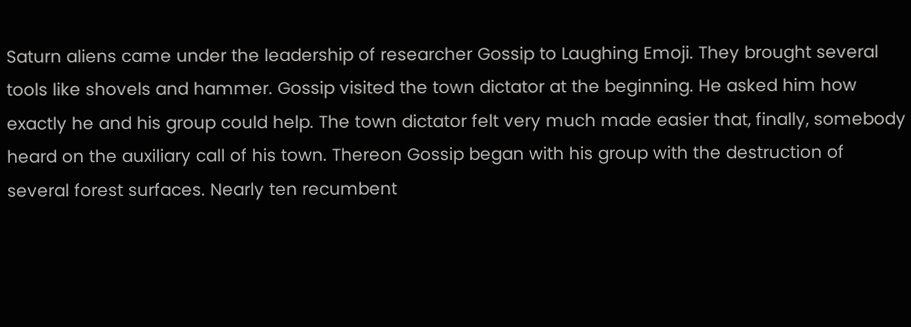Saturn aliens came under the leadership of researcher Gossip to Laughing Emoji. They brought several tools like shovels and hammer. Gossip visited the town dictator at the beginning. He asked him how exactly he and his group could help. The town dictator felt very much made easier that, finally, somebody heard on the auxiliary call of his town. Thereon Gossip began with his group with the destruction of several forest surfaces. Nearly ten recumbent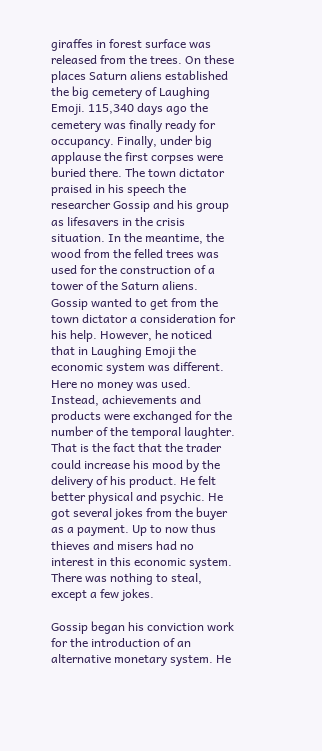giraffes in forest surface was released from the trees. On these places Saturn aliens established the big cemetery of Laughing Emoji. 115,340 days ago the cemetery was finally ready for occupancy. Finally, under big applause the first corpses were buried there. The town dictator praised in his speech the researcher Gossip and his group as lifesavers in the crisis situation. In the meantime, the wood from the felled trees was used for the construction of a tower of the Saturn aliens. Gossip wanted to get from the town dictator a consideration for his help. However, he noticed that in Laughing Emoji the economic system was different. Here no money was used. Instead, achievements and products were exchanged for the number of the temporal laughter. That is the fact that the trader could increase his mood by the delivery of his product. He felt better physical and psychic. He got several jokes from the buyer as a payment. Up to now thus thieves and misers had no interest in this economic system. There was nothing to steal, except a few jokes.

Gossip began his conviction work for the introduction of an alternative monetary system. He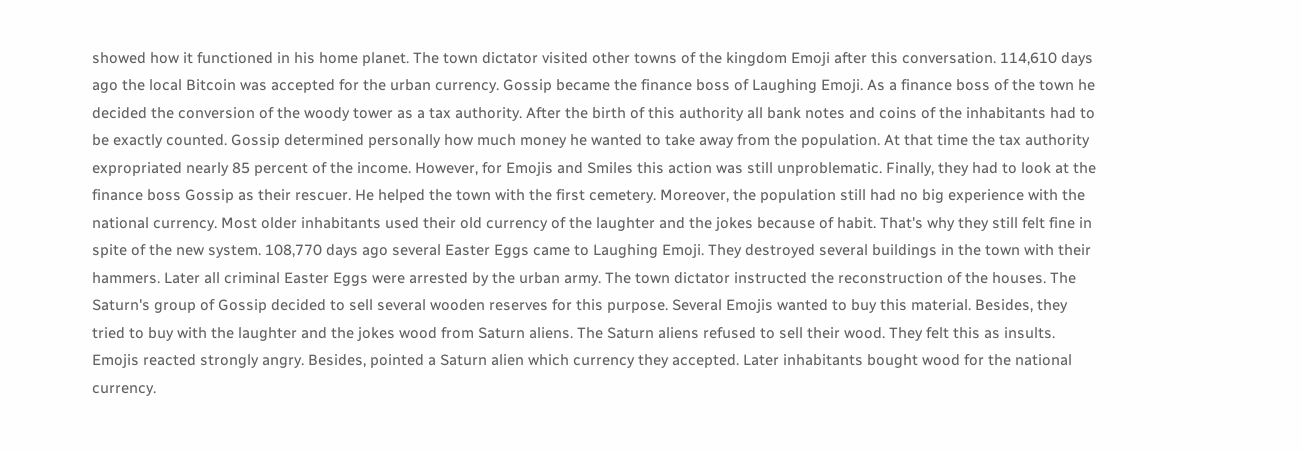showed how it functioned in his home planet. The town dictator visited other towns of the kingdom Emoji after this conversation. 114,610 days ago the local Bitcoin was accepted for the urban currency. Gossip became the finance boss of Laughing Emoji. As a finance boss of the town he decided the conversion of the woody tower as a tax authority. After the birth of this authority all bank notes and coins of the inhabitants had to be exactly counted. Gossip determined personally how much money he wanted to take away from the population. At that time the tax authority expropriated nearly 85 percent of the income. However, for Emojis and Smiles this action was still unproblematic. Finally, they had to look at the finance boss Gossip as their rescuer. He helped the town with the first cemetery. Moreover, the population still had no big experience with the national currency. Most older inhabitants used their old currency of the laughter and the jokes because of habit. That's why they still felt fine in spite of the new system. 108,770 days ago several Easter Eggs came to Laughing Emoji. They destroyed several buildings in the town with their hammers. Later all criminal Easter Eggs were arrested by the urban army. The town dictator instructed the reconstruction of the houses. The Saturn's group of Gossip decided to sell several wooden reserves for this purpose. Several Emojis wanted to buy this material. Besides, they tried to buy with the laughter and the jokes wood from Saturn aliens. The Saturn aliens refused to sell their wood. They felt this as insults. Emojis reacted strongly angry. Besides, pointed a Saturn alien which currency they accepted. Later inhabitants bought wood for the national currency.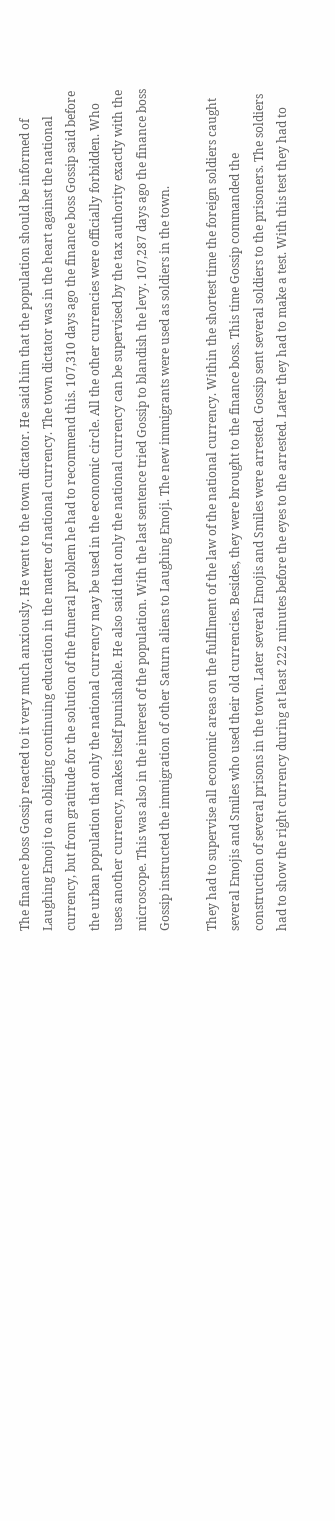The finance boss Gossip reacted to it very much anxiously. He went to the town dictator. He said him that the population should be informed of Laughing Emoji to an obliging continuing education in the matter of national currency. The town dictator was in the heart against the national currency, but from gratitude for the solution of the funeral problem he had to recommend this. 107,310 days ago the finance boss Gossip said before the urban population that only the national currency may be used in the economic circle. All the other currencies were officially forbidden. Who uses another currency, makes itself punishable. He also said that only the national currency can be supervised by the tax authority exactly with the microscope. This was also in the interest of the population. With the last sentence tried Gossip to blandish the levy. 107,287 days ago the finance boss Gossip instructed the immigration of other Saturn aliens to Laughing Emoji. The new immigrants were used as soldiers in the town.

They had to supervise all economic areas on the fulfilment of the law of the national currency. Within the shortest time the foreign soldiers caught several Emojis and Smiles who used their old currencies. Besides, they were brought to the finance boss. This time Gossip commanded the construction of several prisons in the town. Later several Emojis and Smiles were arrested. Gossip sent several soldiers to the prisoners. The soldiers had to show the right currency during at least 222 minutes before the eyes to the arrested. Later they had to make a test. With this test they had to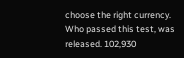choose the right currency. Who passed this test, was released. 102,930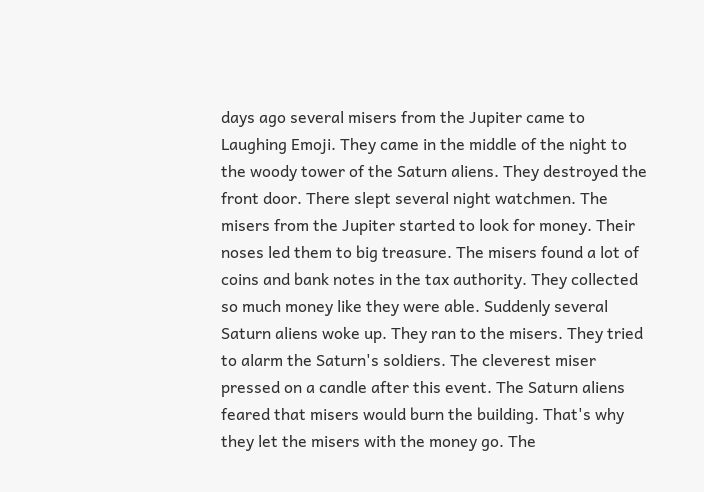days ago several misers from the Jupiter came to Laughing Emoji. They came in the middle of the night to the woody tower of the Saturn aliens. They destroyed the front door. There slept several night watchmen. The misers from the Jupiter started to look for money. Their noses led them to big treasure. The misers found a lot of coins and bank notes in the tax authority. They collected so much money like they were able. Suddenly several Saturn aliens woke up. They ran to the misers. They tried to alarm the Saturn's soldiers. The cleverest miser pressed on a candle after this event. The Saturn aliens feared that misers would burn the building. That's why they let the misers with the money go. The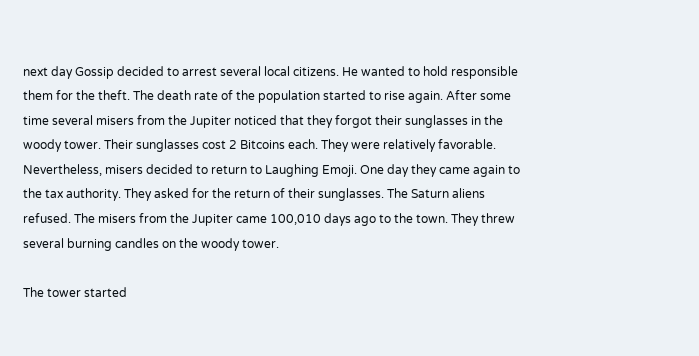next day Gossip decided to arrest several local citizens. He wanted to hold responsible them for the theft. The death rate of the population started to rise again. After some time several misers from the Jupiter noticed that they forgot their sunglasses in the woody tower. Their sunglasses cost 2 Bitcoins each. They were relatively favorable. Nevertheless, misers decided to return to Laughing Emoji. One day they came again to the tax authority. They asked for the return of their sunglasses. The Saturn aliens refused. The misers from the Jupiter came 100,010 days ago to the town. They threw several burning candles on the woody tower.

The tower started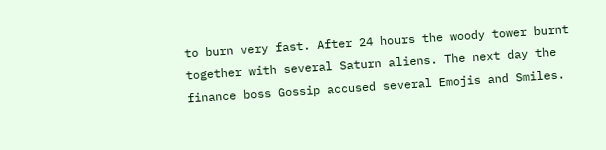to burn very fast. After 24 hours the woody tower burnt together with several Saturn aliens. The next day the finance boss Gossip accused several Emojis and Smiles.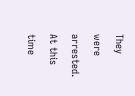They were arrested. At this time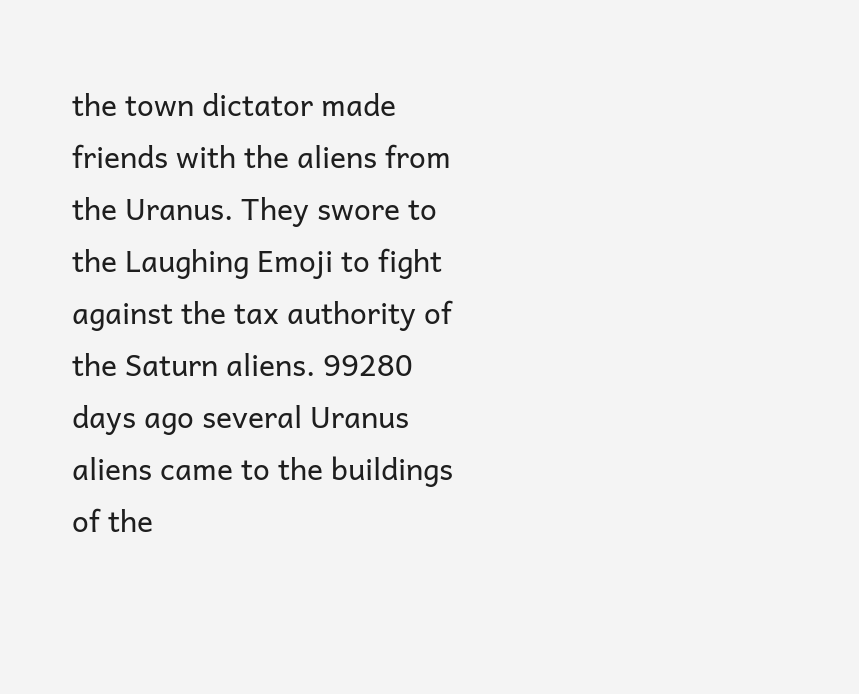the town dictator made friends with the aliens from the Uranus. They swore to the Laughing Emoji to fight against the tax authority of the Saturn aliens. 99280 days ago several Uranus aliens came to the buildings of the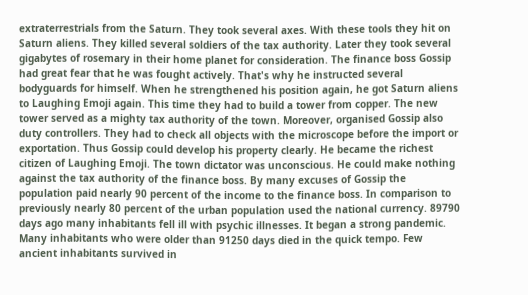extraterrestrials from the Saturn. They took several axes. With these tools they hit on Saturn aliens. They killed several soldiers of the tax authority. Later they took several gigabytes of rosemary in their home planet for consideration. The finance boss Gossip had great fear that he was fought actively. That's why he instructed several bodyguards for himself. When he strengthened his position again, he got Saturn aliens to Laughing Emoji again. This time they had to build a tower from copper. The new tower served as a mighty tax authority of the town. Moreover, organised Gossip also duty controllers. They had to check all objects with the microscope before the import or exportation. Thus Gossip could develop his property clearly. He became the richest citizen of Laughing Emoji. The town dictator was unconscious. He could make nothing against the tax authority of the finance boss. By many excuses of Gossip the population paid nearly 90 percent of the income to the finance boss. In comparison to previously nearly 80 percent of the urban population used the national currency. 89790 days ago many inhabitants fell ill with psychic illnesses. It began a strong pandemic. Many inhabitants who were older than 91250 days died in the quick tempo. Few ancient inhabitants survived in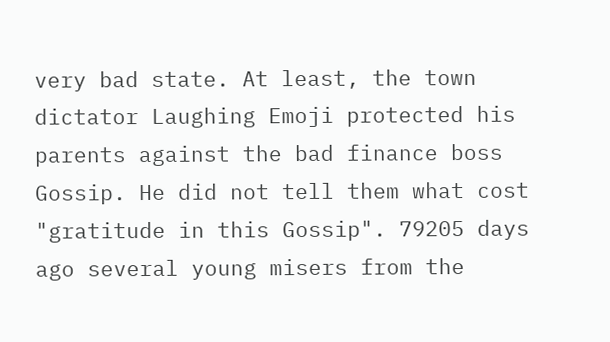very bad state. At least, the town dictator Laughing Emoji protected his parents against the bad finance boss Gossip. He did not tell them what cost "gratitude in this Gossip". 79205 days ago several young misers from the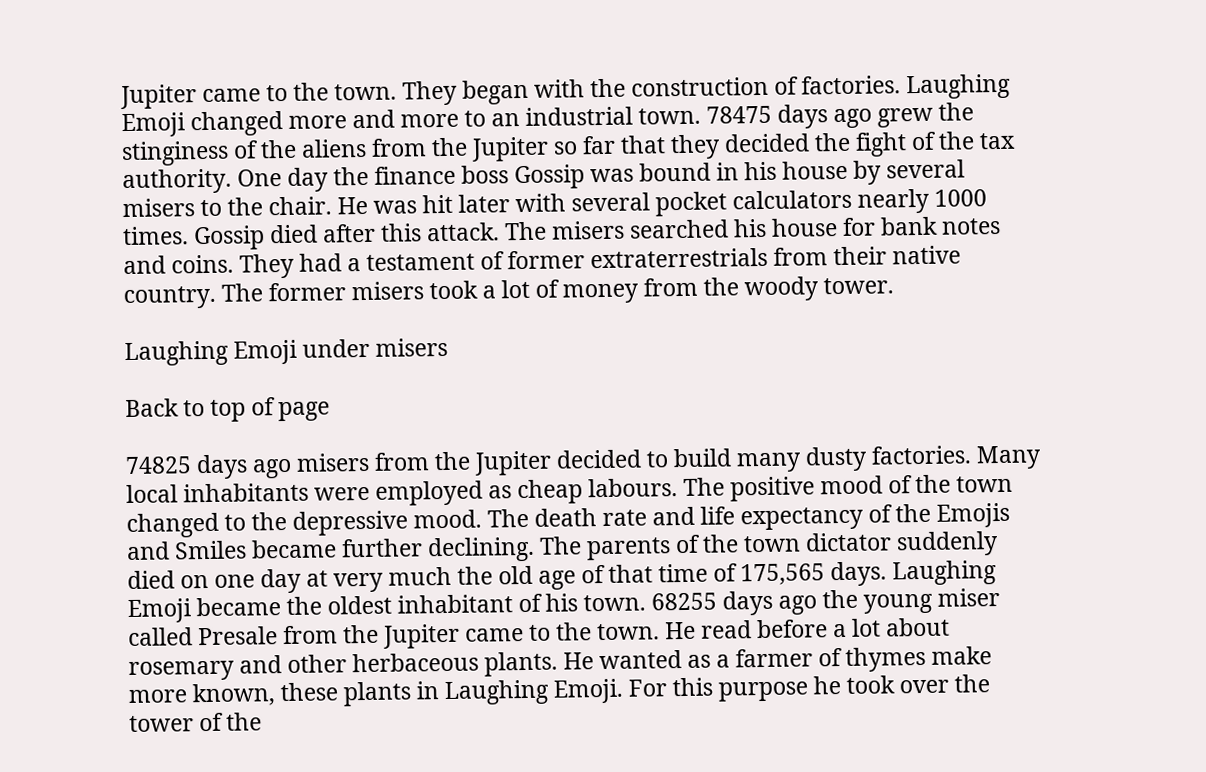Jupiter came to the town. They began with the construction of factories. Laughing Emoji changed more and more to an industrial town. 78475 days ago grew the stinginess of the aliens from the Jupiter so far that they decided the fight of the tax authority. One day the finance boss Gossip was bound in his house by several misers to the chair. He was hit later with several pocket calculators nearly 1000 times. Gossip died after this attack. The misers searched his house for bank notes and coins. They had a testament of former extraterrestrials from their native country. The former misers took a lot of money from the woody tower.

Laughing Emoji under misers

Back to top of page

74825 days ago misers from the Jupiter decided to build many dusty factories. Many local inhabitants were employed as cheap labours. The positive mood of the town changed to the depressive mood. The death rate and life expectancy of the Emojis and Smiles became further declining. The parents of the town dictator suddenly died on one day at very much the old age of that time of 175,565 days. Laughing Emoji became the oldest inhabitant of his town. 68255 days ago the young miser called Presale from the Jupiter came to the town. He read before a lot about rosemary and other herbaceous plants. He wanted as a farmer of thymes make more known, these plants in Laughing Emoji. For this purpose he took over the tower of the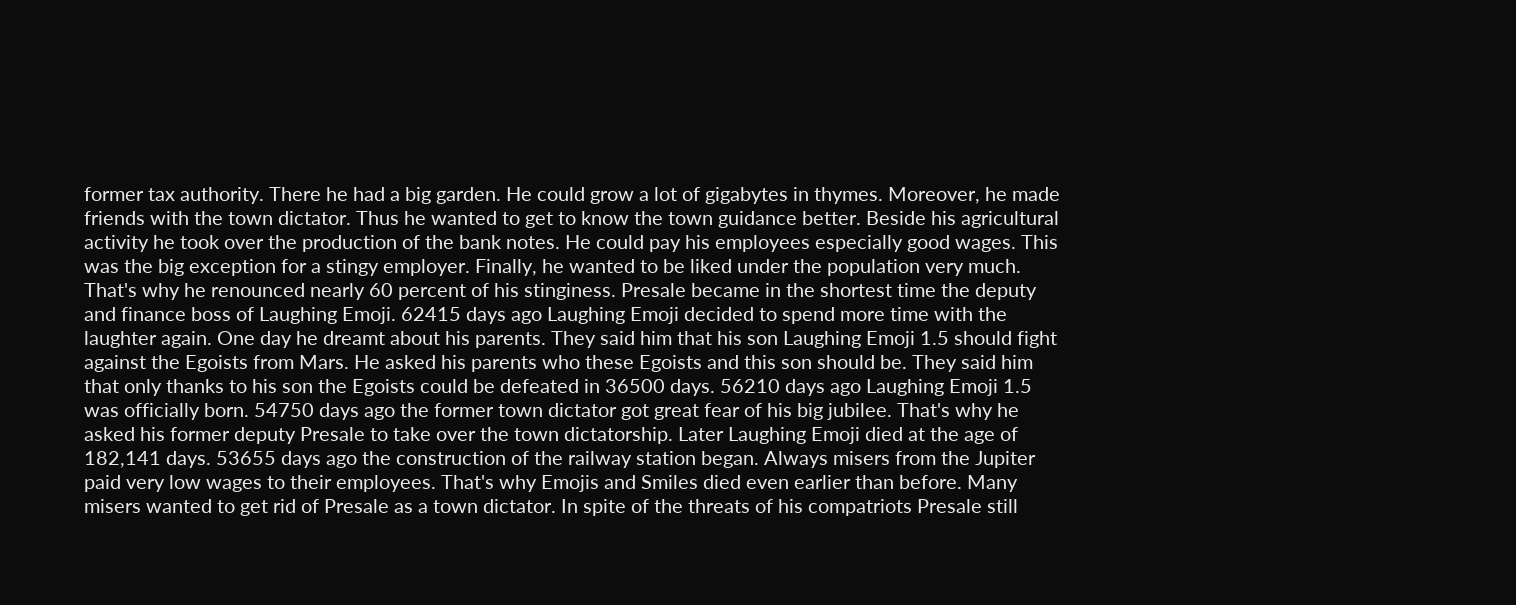former tax authority. There he had a big garden. He could grow a lot of gigabytes in thymes. Moreover, he made friends with the town dictator. Thus he wanted to get to know the town guidance better. Beside his agricultural activity he took over the production of the bank notes. He could pay his employees especially good wages. This was the big exception for a stingy employer. Finally, he wanted to be liked under the population very much. That's why he renounced nearly 60 percent of his stinginess. Presale became in the shortest time the deputy and finance boss of Laughing Emoji. 62415 days ago Laughing Emoji decided to spend more time with the laughter again. One day he dreamt about his parents. They said him that his son Laughing Emoji 1.5 should fight against the Egoists from Mars. He asked his parents who these Egoists and this son should be. They said him that only thanks to his son the Egoists could be defeated in 36500 days. 56210 days ago Laughing Emoji 1.5 was officially born. 54750 days ago the former town dictator got great fear of his big jubilee. That's why he asked his former deputy Presale to take over the town dictatorship. Later Laughing Emoji died at the age of 182,141 days. 53655 days ago the construction of the railway station began. Always misers from the Jupiter paid very low wages to their employees. That's why Emojis and Smiles died even earlier than before. Many misers wanted to get rid of Presale as a town dictator. In spite of the threats of his compatriots Presale still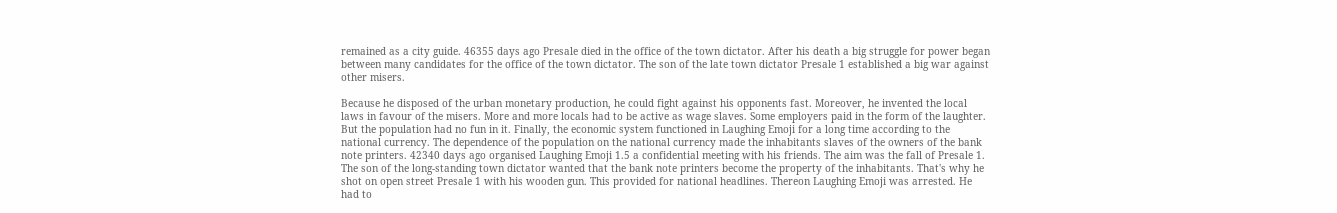remained as a city guide. 46355 days ago Presale died in the office of the town dictator. After his death a big struggle for power began between many candidates for the office of the town dictator. The son of the late town dictator Presale 1 established a big war against other misers.

Because he disposed of the urban monetary production, he could fight against his opponents fast. Moreover, he invented the local laws in favour of the misers. More and more locals had to be active as wage slaves. Some employers paid in the form of the laughter. But the population had no fun in it. Finally, the economic system functioned in Laughing Emoji for a long time according to the national currency. The dependence of the population on the national currency made the inhabitants slaves of the owners of the bank note printers. 42340 days ago organised Laughing Emoji 1.5 a confidential meeting with his friends. The aim was the fall of Presale 1. The son of the long-standing town dictator wanted that the bank note printers become the property of the inhabitants. That's why he shot on open street Presale 1 with his wooden gun. This provided for national headlines. Thereon Laughing Emoji was arrested. He had to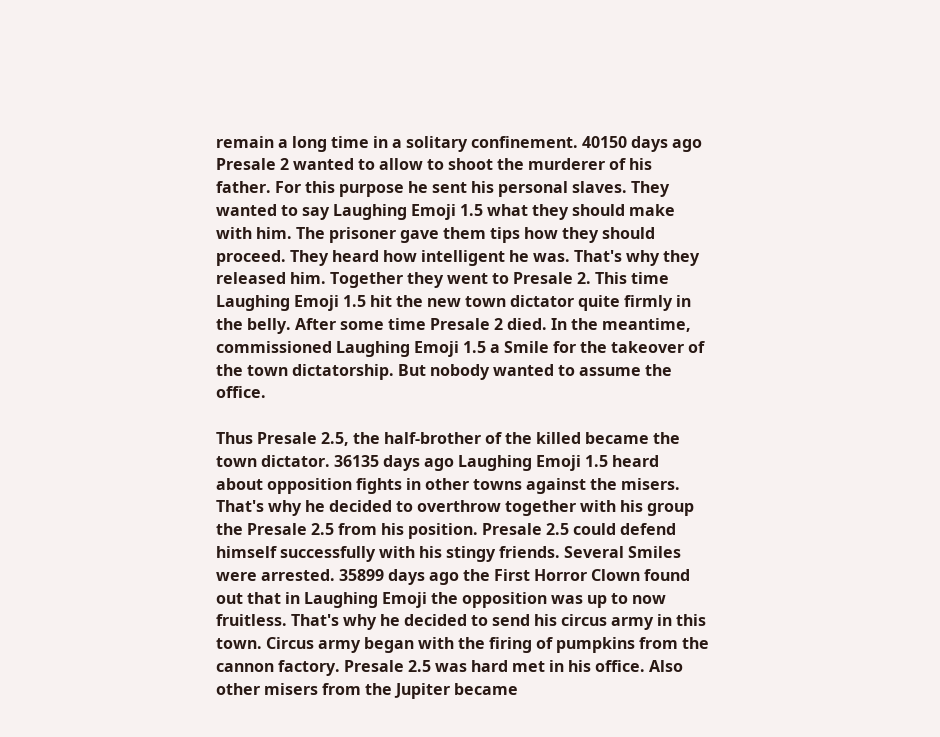remain a long time in a solitary confinement. 40150 days ago Presale 2 wanted to allow to shoot the murderer of his father. For this purpose he sent his personal slaves. They wanted to say Laughing Emoji 1.5 what they should make with him. The prisoner gave them tips how they should proceed. They heard how intelligent he was. That's why they released him. Together they went to Presale 2. This time Laughing Emoji 1.5 hit the new town dictator quite firmly in the belly. After some time Presale 2 died. In the meantime, commissioned Laughing Emoji 1.5 a Smile for the takeover of the town dictatorship. But nobody wanted to assume the office.

Thus Presale 2.5, the half-brother of the killed became the town dictator. 36135 days ago Laughing Emoji 1.5 heard about opposition fights in other towns against the misers. That's why he decided to overthrow together with his group the Presale 2.5 from his position. Presale 2.5 could defend himself successfully with his stingy friends. Several Smiles were arrested. 35899 days ago the First Horror Clown found out that in Laughing Emoji the opposition was up to now fruitless. That's why he decided to send his circus army in this town. Circus army began with the firing of pumpkins from the cannon factory. Presale 2.5 was hard met in his office. Also other misers from the Jupiter became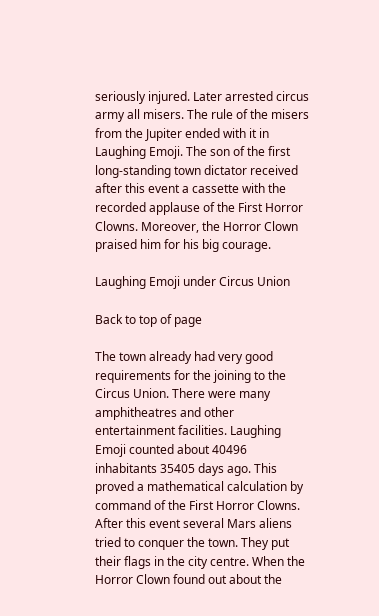seriously injured. Later arrested circus army all misers. The rule of the misers from the Jupiter ended with it in Laughing Emoji. The son of the first long-standing town dictator received after this event a cassette with the recorded applause of the First Horror Clowns. Moreover, the Horror Clown praised him for his big courage.

Laughing Emoji under Circus Union

Back to top of page

The town already had very good requirements for the joining to the Circus Union. There were many amphitheatres and other entertainment facilities. Laughing Emoji counted about 40496 inhabitants 35405 days ago. This proved a mathematical calculation by command of the First Horror Clowns. After this event several Mars aliens tried to conquer the town. They put their flags in the city centre. When the Horror Clown found out about the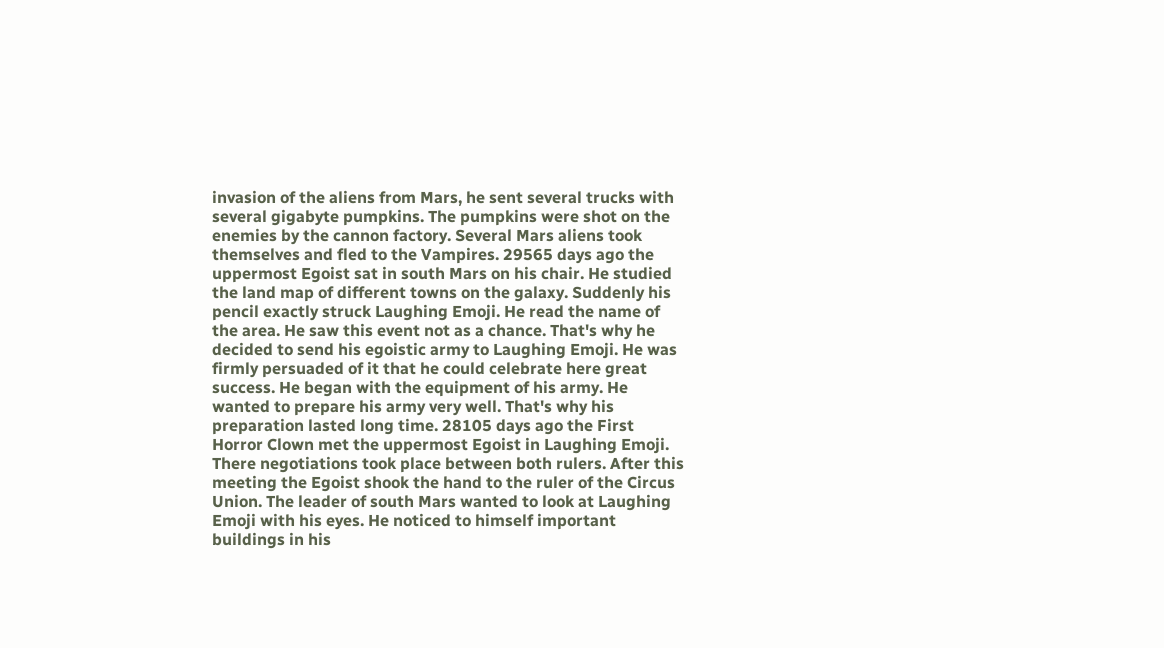invasion of the aliens from Mars, he sent several trucks with several gigabyte pumpkins. The pumpkins were shot on the enemies by the cannon factory. Several Mars aliens took themselves and fled to the Vampires. 29565 days ago the uppermost Egoist sat in south Mars on his chair. He studied the land map of different towns on the galaxy. Suddenly his pencil exactly struck Laughing Emoji. He read the name of the area. He saw this event not as a chance. That's why he decided to send his egoistic army to Laughing Emoji. He was firmly persuaded of it that he could celebrate here great success. He began with the equipment of his army. He wanted to prepare his army very well. That's why his preparation lasted long time. 28105 days ago the First Horror Clown met the uppermost Egoist in Laughing Emoji. There negotiations took place between both rulers. After this meeting the Egoist shook the hand to the ruler of the Circus Union. The leader of south Mars wanted to look at Laughing Emoji with his eyes. He noticed to himself important buildings in his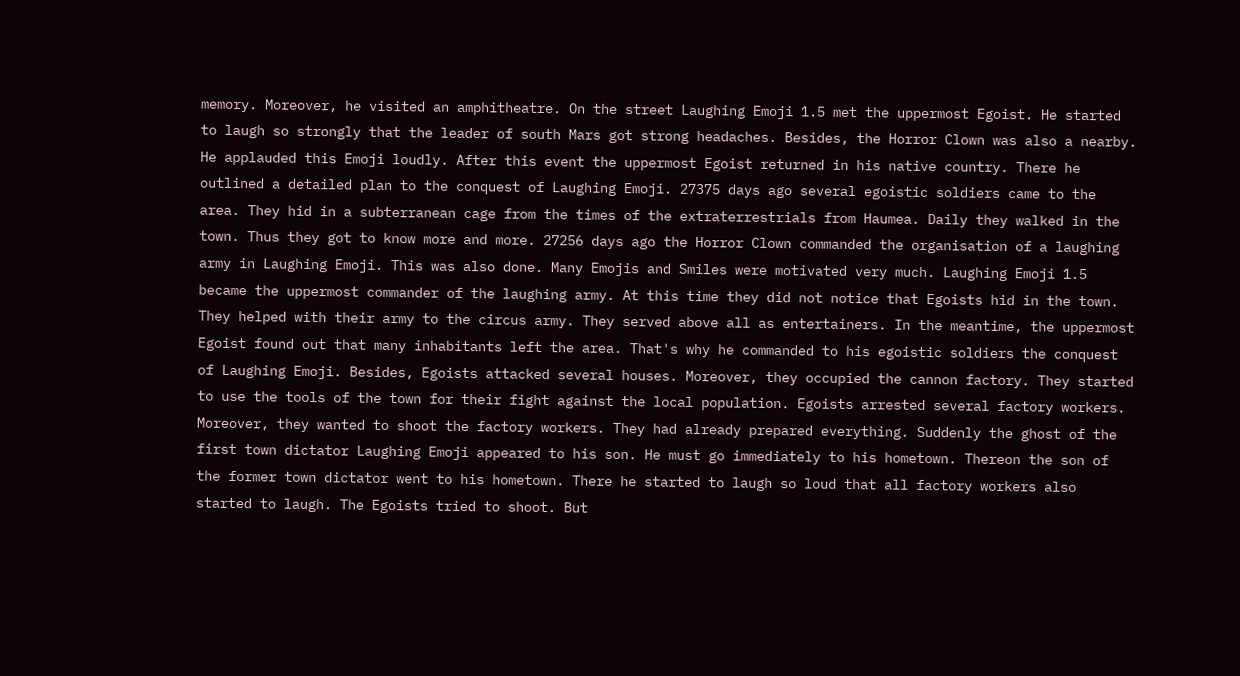memory. Moreover, he visited an amphitheatre. On the street Laughing Emoji 1.5 met the uppermost Egoist. He started to laugh so strongly that the leader of south Mars got strong headaches. Besides, the Horror Clown was also a nearby. He applauded this Emoji loudly. After this event the uppermost Egoist returned in his native country. There he outlined a detailed plan to the conquest of Laughing Emoji. 27375 days ago several egoistic soldiers came to the area. They hid in a subterranean cage from the times of the extraterrestrials from Haumea. Daily they walked in the town. Thus they got to know more and more. 27256 days ago the Horror Clown commanded the organisation of a laughing army in Laughing Emoji. This was also done. Many Emojis and Smiles were motivated very much. Laughing Emoji 1.5 became the uppermost commander of the laughing army. At this time they did not notice that Egoists hid in the town. They helped with their army to the circus army. They served above all as entertainers. In the meantime, the uppermost Egoist found out that many inhabitants left the area. That's why he commanded to his egoistic soldiers the conquest of Laughing Emoji. Besides, Egoists attacked several houses. Moreover, they occupied the cannon factory. They started to use the tools of the town for their fight against the local population. Egoists arrested several factory workers. Moreover, they wanted to shoot the factory workers. They had already prepared everything. Suddenly the ghost of the first town dictator Laughing Emoji appeared to his son. He must go immediately to his hometown. Thereon the son of the former town dictator went to his hometown. There he started to laugh so loud that all factory workers also started to laugh. The Egoists tried to shoot. But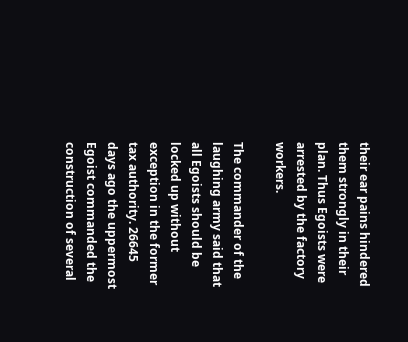their ear pains hindered them strongly in their plan. Thus Egoists were arrested by the factory workers.

The commander of the laughing army said that all Egoists should be locked up without exception in the former tax authority. 26645 days ago the uppermost Egoist commanded the construction of several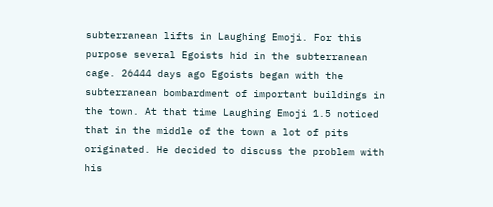subterranean lifts in Laughing Emoji. For this purpose several Egoists hid in the subterranean cage. 26444 days ago Egoists began with the subterranean bombardment of important buildings in the town. At that time Laughing Emoji 1.5 noticed that in the middle of the town a lot of pits originated. He decided to discuss the problem with his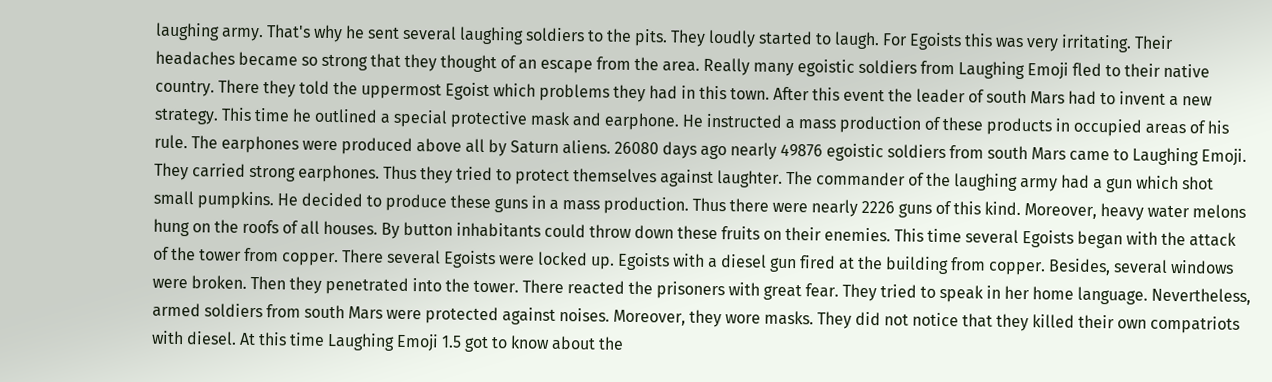laughing army. That's why he sent several laughing soldiers to the pits. They loudly started to laugh. For Egoists this was very irritating. Their headaches became so strong that they thought of an escape from the area. Really many egoistic soldiers from Laughing Emoji fled to their native country. There they told the uppermost Egoist which problems they had in this town. After this event the leader of south Mars had to invent a new strategy. This time he outlined a special protective mask and earphone. He instructed a mass production of these products in occupied areas of his rule. The earphones were produced above all by Saturn aliens. 26080 days ago nearly 49876 egoistic soldiers from south Mars came to Laughing Emoji. They carried strong earphones. Thus they tried to protect themselves against laughter. The commander of the laughing army had a gun which shot small pumpkins. He decided to produce these guns in a mass production. Thus there were nearly 2226 guns of this kind. Moreover, heavy water melons hung on the roofs of all houses. By button inhabitants could throw down these fruits on their enemies. This time several Egoists began with the attack of the tower from copper. There several Egoists were locked up. Egoists with a diesel gun fired at the building from copper. Besides, several windows were broken. Then they penetrated into the tower. There reacted the prisoners with great fear. They tried to speak in her home language. Nevertheless, armed soldiers from south Mars were protected against noises. Moreover, they wore masks. They did not notice that they killed their own compatriots with diesel. At this time Laughing Emoji 1.5 got to know about the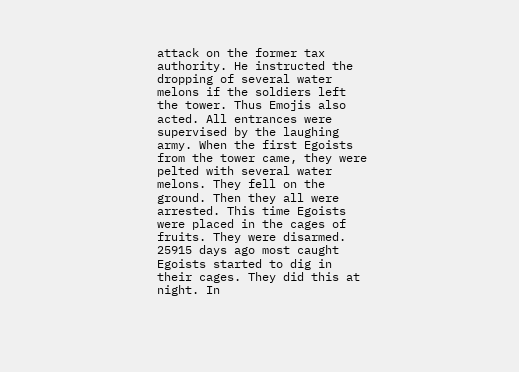attack on the former tax authority. He instructed the dropping of several water melons if the soldiers left the tower. Thus Emojis also acted. All entrances were supervised by the laughing army. When the first Egoists from the tower came, they were pelted with several water melons. They fell on the ground. Then they all were arrested. This time Egoists were placed in the cages of fruits. They were disarmed. 25915 days ago most caught Egoists started to dig in their cages. They did this at night. In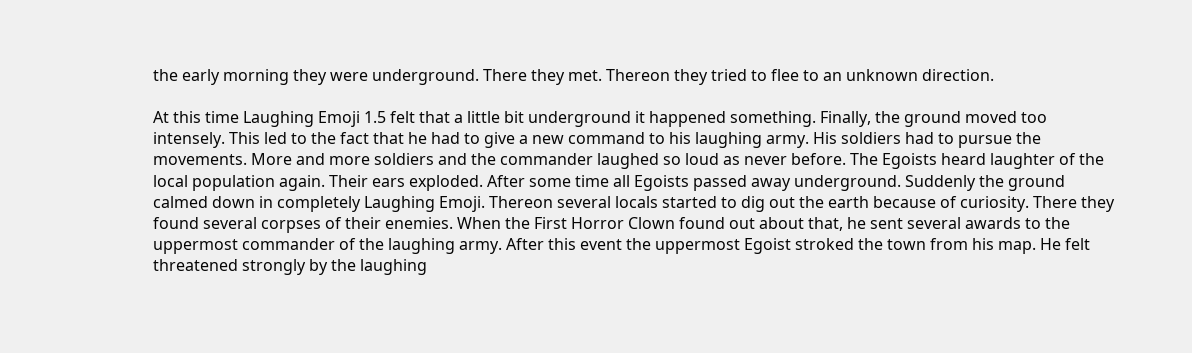the early morning they were underground. There they met. Thereon they tried to flee to an unknown direction.

At this time Laughing Emoji 1.5 felt that a little bit underground it happened something. Finally, the ground moved too intensely. This led to the fact that he had to give a new command to his laughing army. His soldiers had to pursue the movements. More and more soldiers and the commander laughed so loud as never before. The Egoists heard laughter of the local population again. Their ears exploded. After some time all Egoists passed away underground. Suddenly the ground calmed down in completely Laughing Emoji. Thereon several locals started to dig out the earth because of curiosity. There they found several corpses of their enemies. When the First Horror Clown found out about that, he sent several awards to the uppermost commander of the laughing army. After this event the uppermost Egoist stroked the town from his map. He felt threatened strongly by the laughing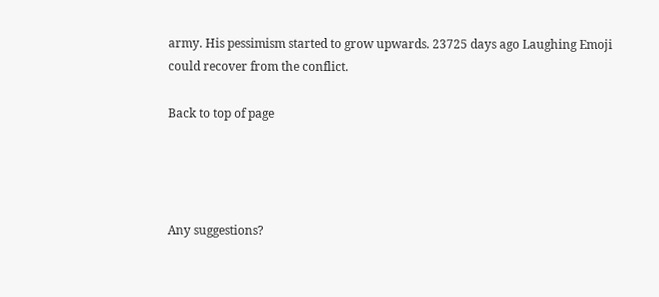army. His pessimism started to grow upwards. 23725 days ago Laughing Emoji could recover from the conflict.

Back to top of page




Any suggestions?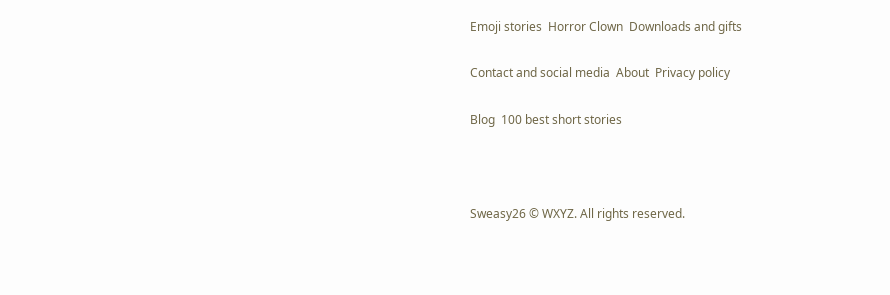Emoji stories  Horror Clown  Downloads and gifts

Contact and social media  About  Privacy policy

Blog  100 best short stories



Sweasy26 © WXYZ. All rights reserved.